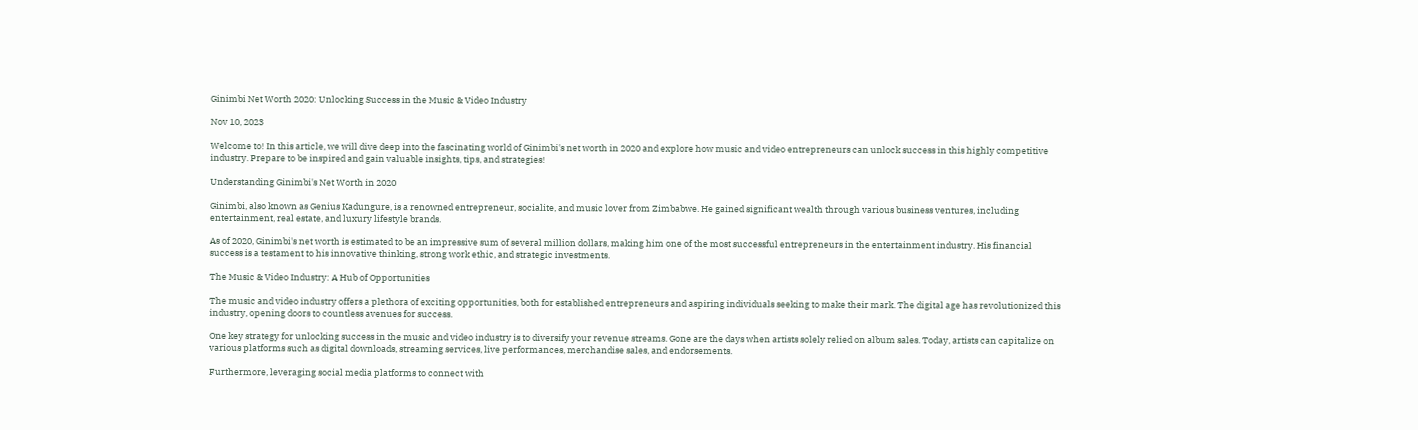Ginimbi Net Worth 2020: Unlocking Success in the Music & Video Industry

Nov 10, 2023

Welcome to! In this article, we will dive deep into the fascinating world of Ginimbi's net worth in 2020 and explore how music and video entrepreneurs can unlock success in this highly competitive industry. Prepare to be inspired and gain valuable insights, tips, and strategies!

Understanding Ginimbi's Net Worth in 2020

Ginimbi, also known as Genius Kadungure, is a renowned entrepreneur, socialite, and music lover from Zimbabwe. He gained significant wealth through various business ventures, including entertainment, real estate, and luxury lifestyle brands.

As of 2020, Ginimbi's net worth is estimated to be an impressive sum of several million dollars, making him one of the most successful entrepreneurs in the entertainment industry. His financial success is a testament to his innovative thinking, strong work ethic, and strategic investments.

The Music & Video Industry: A Hub of Opportunities

The music and video industry offers a plethora of exciting opportunities, both for established entrepreneurs and aspiring individuals seeking to make their mark. The digital age has revolutionized this industry, opening doors to countless avenues for success.

One key strategy for unlocking success in the music and video industry is to diversify your revenue streams. Gone are the days when artists solely relied on album sales. Today, artists can capitalize on various platforms such as digital downloads, streaming services, live performances, merchandise sales, and endorsements.

Furthermore, leveraging social media platforms to connect with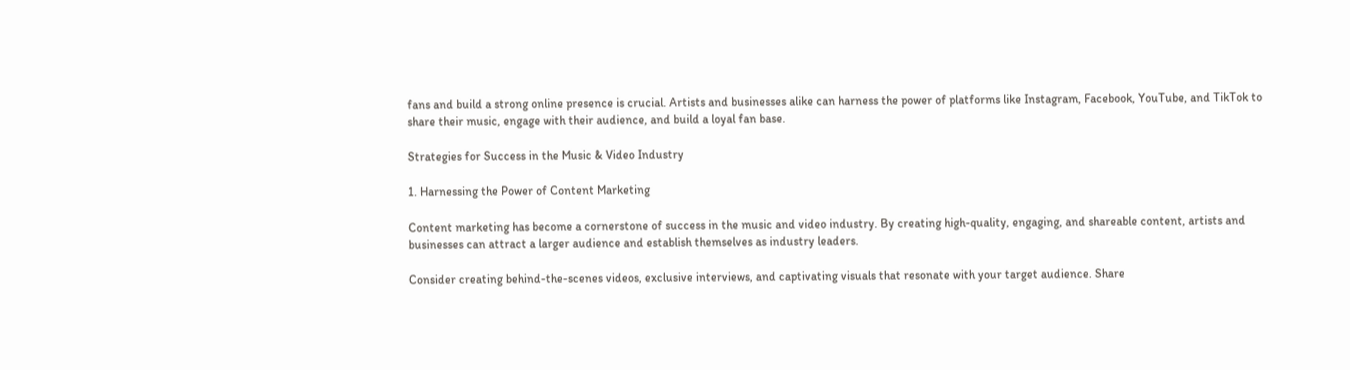fans and build a strong online presence is crucial. Artists and businesses alike can harness the power of platforms like Instagram, Facebook, YouTube, and TikTok to share their music, engage with their audience, and build a loyal fan base.

Strategies for Success in the Music & Video Industry

1. Harnessing the Power of Content Marketing

Content marketing has become a cornerstone of success in the music and video industry. By creating high-quality, engaging, and shareable content, artists and businesses can attract a larger audience and establish themselves as industry leaders.

Consider creating behind-the-scenes videos, exclusive interviews, and captivating visuals that resonate with your target audience. Share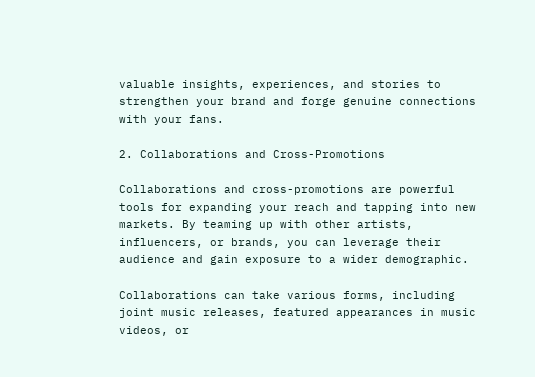valuable insights, experiences, and stories to strengthen your brand and forge genuine connections with your fans.

2. Collaborations and Cross-Promotions

Collaborations and cross-promotions are powerful tools for expanding your reach and tapping into new markets. By teaming up with other artists, influencers, or brands, you can leverage their audience and gain exposure to a wider demographic.

Collaborations can take various forms, including joint music releases, featured appearances in music videos, or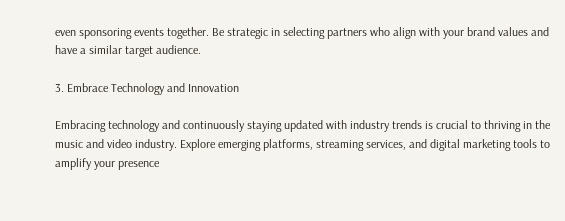even sponsoring events together. Be strategic in selecting partners who align with your brand values and have a similar target audience.

3. Embrace Technology and Innovation

Embracing technology and continuously staying updated with industry trends is crucial to thriving in the music and video industry. Explore emerging platforms, streaming services, and digital marketing tools to amplify your presence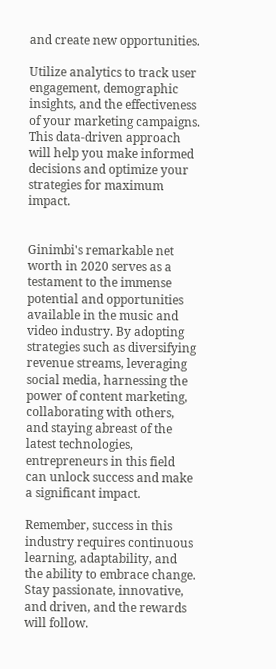and create new opportunities.

Utilize analytics to track user engagement, demographic insights, and the effectiveness of your marketing campaigns. This data-driven approach will help you make informed decisions and optimize your strategies for maximum impact.


Ginimbi's remarkable net worth in 2020 serves as a testament to the immense potential and opportunities available in the music and video industry. By adopting strategies such as diversifying revenue streams, leveraging social media, harnessing the power of content marketing, collaborating with others, and staying abreast of the latest technologies, entrepreneurs in this field can unlock success and make a significant impact.

Remember, success in this industry requires continuous learning, adaptability, and the ability to embrace change. Stay passionate, innovative, and driven, and the rewards will follow.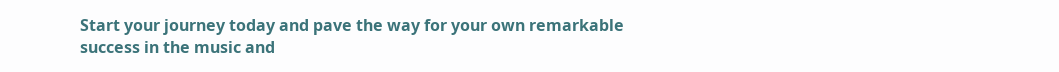Start your journey today and pave the way for your own remarkable success in the music and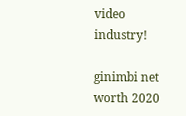video industry!

ginimbi net worth 2020